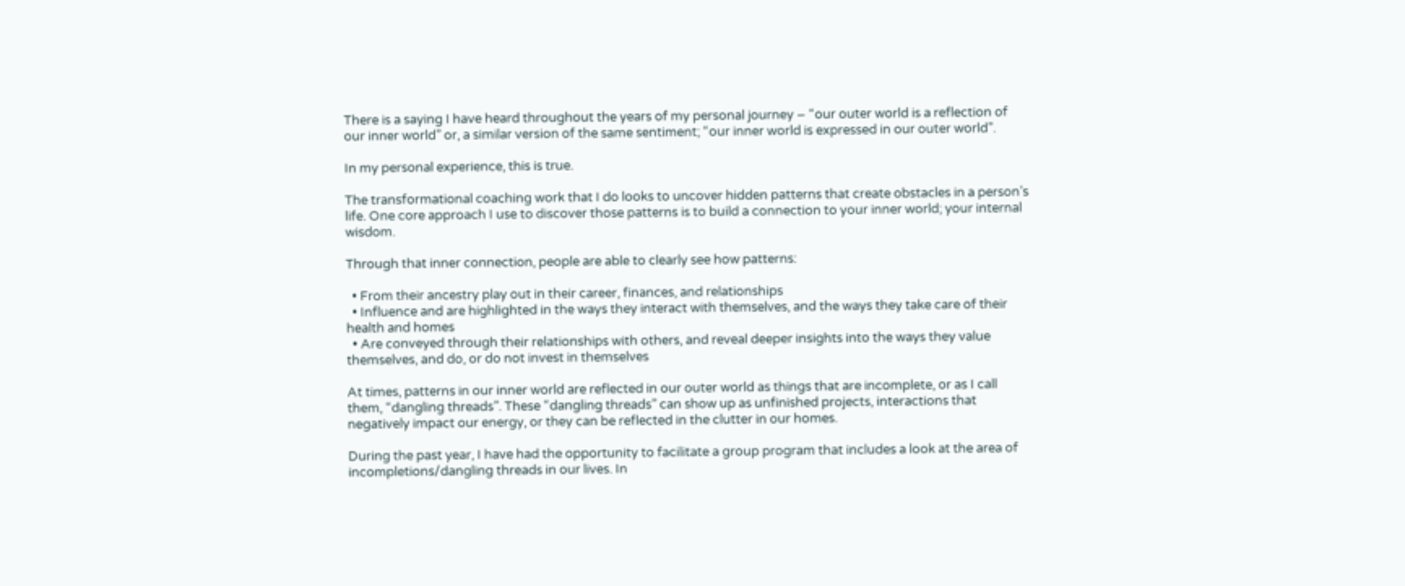There is a saying I have heard throughout the years of my personal journey – “our outer world is a reflection of our inner world” or, a similar version of the same sentiment; “our inner world is expressed in our outer world”.

In my personal experience, this is true.

The transformational coaching work that I do looks to uncover hidden patterns that create obstacles in a person’s life. One core approach I use to discover those patterns is to build a connection to your inner world; your internal wisdom.

Through that inner connection, people are able to clearly see how patterns:

  • From their ancestry play out in their career, finances, and relationships
  • Influence and are highlighted in the ways they interact with themselves, and the ways they take care of their health and homes
  • Are conveyed through their relationships with others, and reveal deeper insights into the ways they value themselves, and do, or do not invest in themselves

At times, patterns in our inner world are reflected in our outer world as things that are incomplete, or as I call them, “dangling threads”. These “dangling threads” can show up as unfinished projects, interactions that negatively impact our energy, or they can be reflected in the clutter in our homes.

During the past year, I have had the opportunity to facilitate a group program that includes a look at the area of incompletions/dangling threads in our lives. In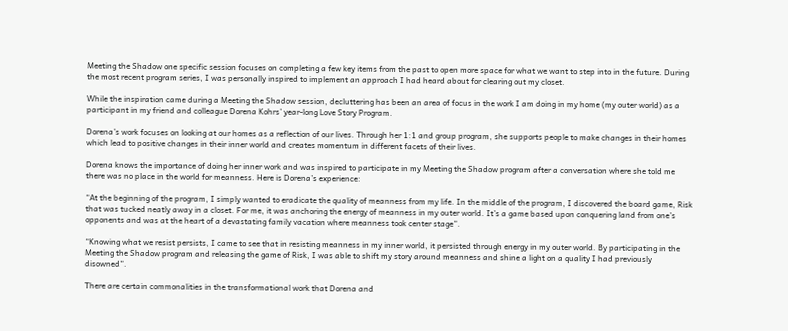Meeting the Shadow one specific session focuses on completing a few key items from the past to open more space for what we want to step into in the future. During the most recent program series, I was personally inspired to implement an approach I had heard about for clearing out my closet.

While the inspiration came during a Meeting the Shadow session, decluttering has been an area of focus in the work I am doing in my home (my outer world) as a participant in my friend and colleague Dorena Kohrs’ year-long Love Story Program.

Dorena’s work focuses on looking at our homes as a reflection of our lives. Through her 1:1 and group program, she supports people to make changes in their homes which lead to positive changes in their inner world and creates momentum in different facets of their lives.

Dorena knows the importance of doing her inner work and was inspired to participate in my Meeting the Shadow program after a conversation where she told me there was no place in the world for meanness. Here is Dorena’s experience:

“At the beginning of the program, I simply wanted to eradicate the quality of meanness from my life. In the middle of the program, I discovered the board game, Risk that was tucked neatly away in a closet. For me, it was anchoring the energy of meanness in my outer world. It’s a game based upon conquering land from one’s opponents and was at the heart of a devastating family vacation where meanness took center stage”.

“Knowing what we resist persists, I came to see that in resisting meanness in my inner world, it persisted through energy in my outer world. By participating in the Meeting the Shadow program and releasing the game of Risk, I was able to shift my story around meanness and shine a light on a quality I had previously disowned”.

There are certain commonalities in the transformational work that Dorena and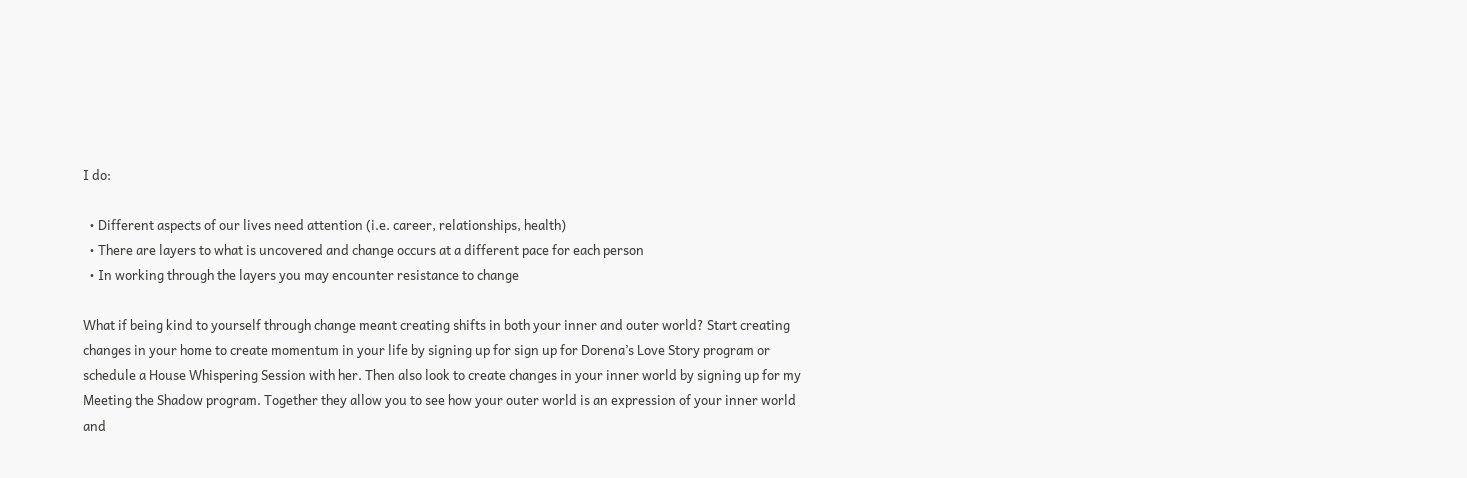I do:

  • Different aspects of our lives need attention (i.e. career, relationships, health)
  • There are layers to what is uncovered and change occurs at a different pace for each person
  • In working through the layers you may encounter resistance to change

What if being kind to yourself through change meant creating shifts in both your inner and outer world? Start creating changes in your home to create momentum in your life by signing up for sign up for Dorena’s Love Story program or schedule a House Whispering Session with her. Then also look to create changes in your inner world by signing up for my Meeting the Shadow program. Together they allow you to see how your outer world is an expression of your inner world and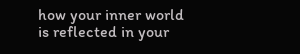how your inner world is reflected in your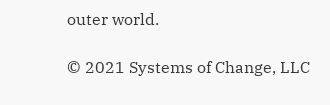outer world.

© 2021 Systems of Change, LLC